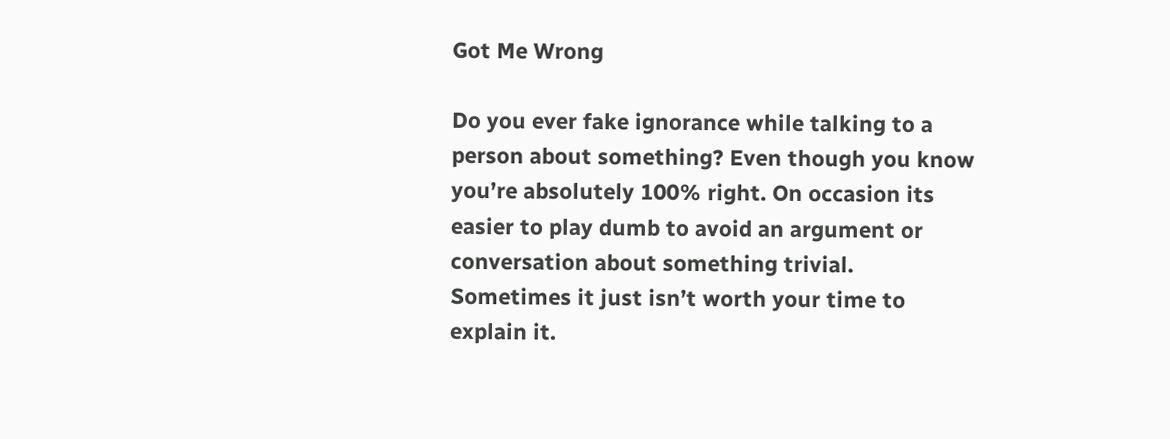Got Me Wrong

Do you ever fake ignorance while talking to a person about something? Even though you know you’re absolutely 100% right. On occasion its easier to play dumb to avoid an argument or conversation about something trivial. Sometimes it just isn’t worth your time to explain it.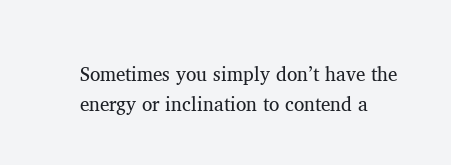Sometimes you simply don’t have the energy or inclination to contend a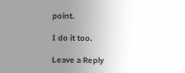point.

I do it too.

Leave a Reply